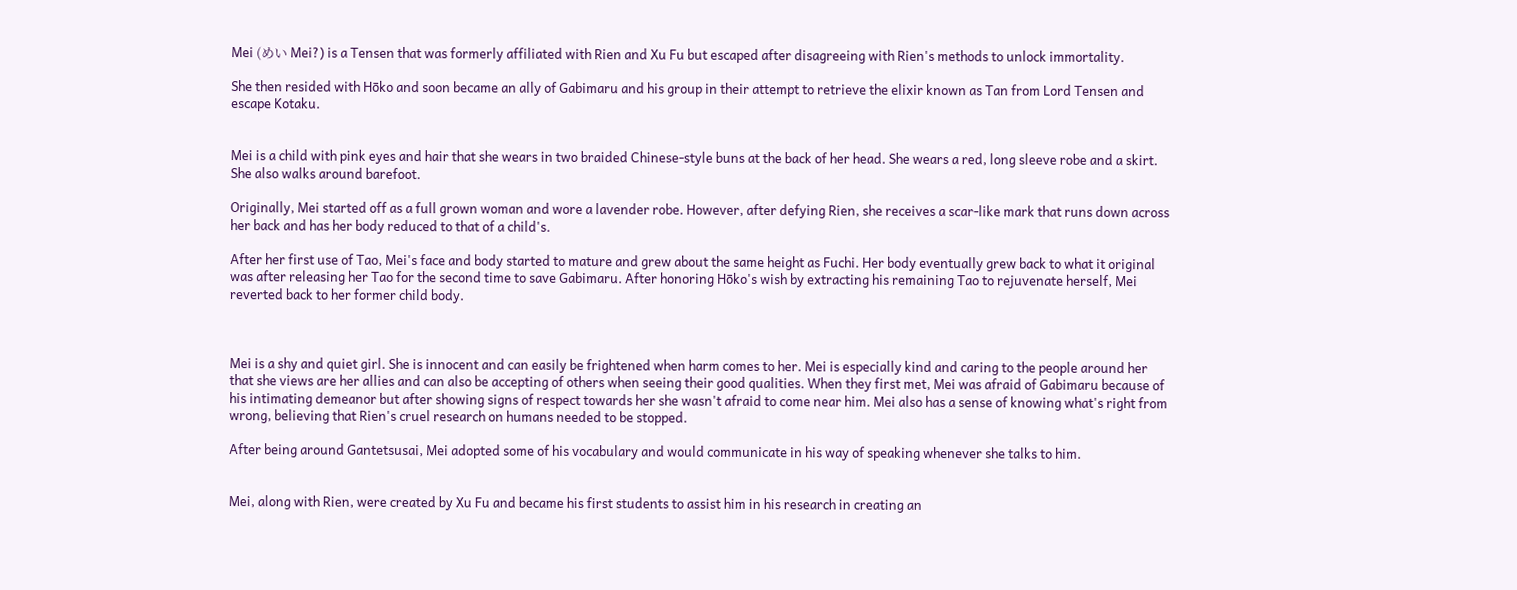Mei (めい Mei?) is a Tensen that was formerly affiliated with Rien and Xu Fu but escaped after disagreeing with Rien's methods to unlock immortality.

She then resided with Hōko and soon became an ally of Gabimaru and his group in their attempt to retrieve the elixir known as Tan from Lord Tensen and escape Kotaku.


Mei is a child with pink eyes and hair that she wears in two braided Chinese-style buns at the back of her head. She wears a red, long sleeve robe and a skirt. She also walks around barefoot.

Originally, Mei started off as a full grown woman and wore a lavender robe. However, after defying Rien, she receives a scar-like mark that runs down across her back and has her body reduced to that of a child's.

After her first use of Tao, Mei's face and body started to mature and grew about the same height as Fuchi. Her body eventually grew back to what it original was after releasing her Tao for the second time to save Gabimaru. After honoring Hōko's wish by extracting his remaining Tao to rejuvenate herself, Mei reverted back to her former child body.



Mei is a shy and quiet girl. She is innocent and can easily be frightened when harm comes to her. Mei is especially kind and caring to the people around her that she views are her allies and can also be accepting of others when seeing their good qualities. When they first met, Mei was afraid of Gabimaru because of his intimating demeanor but after showing signs of respect towards her she wasn't afraid to come near him. Mei also has a sense of knowing what's right from wrong, believing that Rien's cruel research on humans needed to be stopped.

After being around Gantetsusai, Mei adopted some of his vocabulary and would communicate in his way of speaking whenever she talks to him.


Mei, along with Rien, were created by Xu Fu and became his first students to assist him in his research in creating an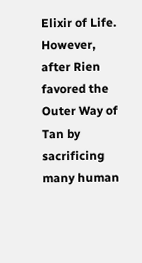Elixir of Life. However, after Rien favored the Outer Way of Tan by sacrificing many human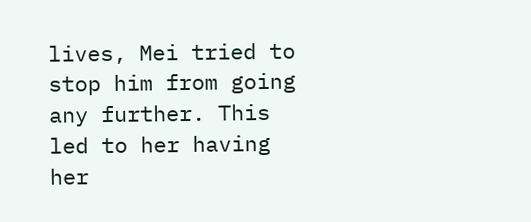lives, Mei tried to stop him from going any further. This led to her having her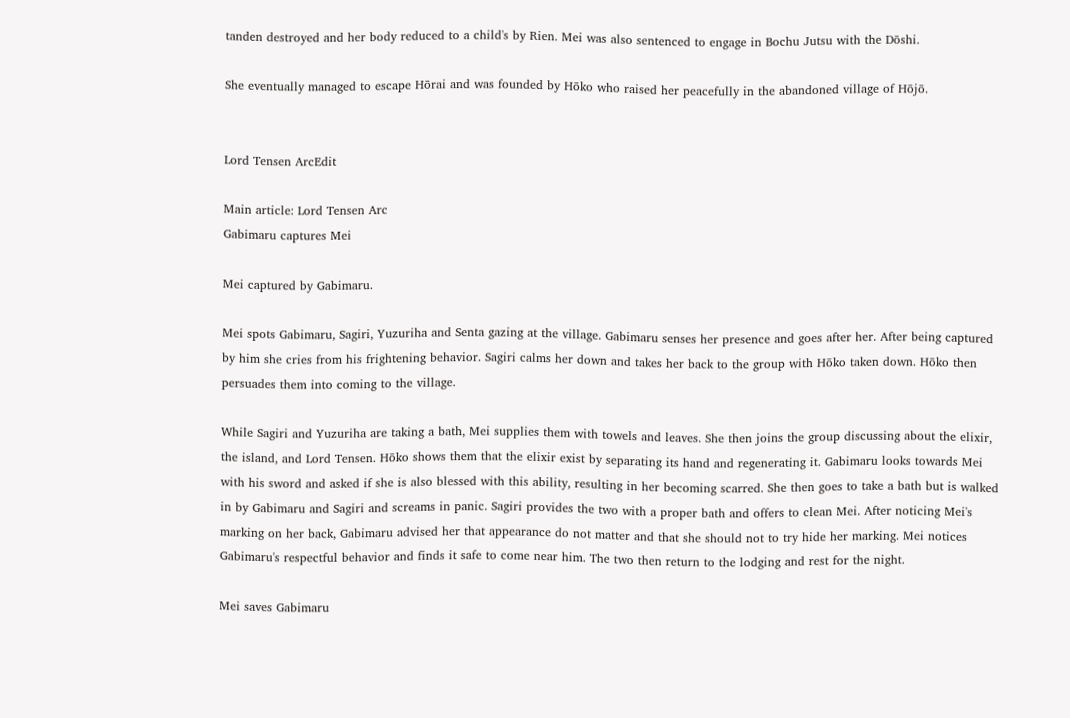tanden destroyed and her body reduced to a child's by Rien. Mei was also sentenced to engage in Bochu Jutsu with the Dōshi.

She eventually managed to escape Hōrai and was founded by Hōko who raised her peacefully in the abandoned village of Hōjō.


Lord Tensen ArcEdit

Main article: Lord Tensen Arc
Gabimaru captures Mei

Mei captured by Gabimaru.

Mei spots Gabimaru, Sagiri, Yuzuriha and Senta gazing at the village. Gabimaru senses her presence and goes after her. After being captured by him she cries from his frightening behavior. Sagiri calms her down and takes her back to the group with Hōko taken down. Hōko then persuades them into coming to the village.

While Sagiri and Yuzuriha are taking a bath, Mei supplies them with towels and leaves. She then joins the group discussing about the elixir, the island, and Lord Tensen. Hōko shows them that the elixir exist by separating its hand and regenerating it. Gabimaru looks towards Mei with his sword and asked if she is also blessed with this ability, resulting in her becoming scarred. She then goes to take a bath but is walked in by Gabimaru and Sagiri and screams in panic. Sagiri provides the two with a proper bath and offers to clean Mei. After noticing Mei's marking on her back, Gabimaru advised her that appearance do not matter and that she should not to try hide her marking. Mei notices Gabimaru's respectful behavior and finds it safe to come near him. The two then return to the lodging and rest for the night.

Mei saves Gabimaru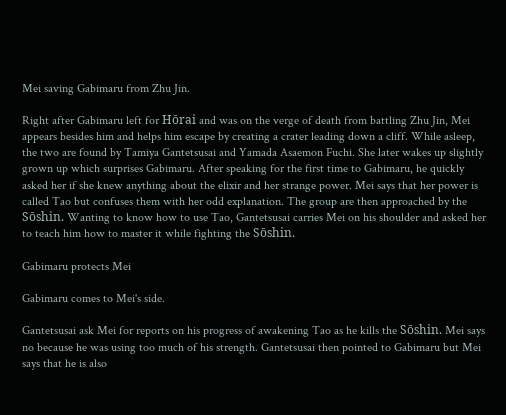Mei saving Gabimaru from Zhu Jin.

Right after Gabimaru left for Hōrai and was on the verge of death from battling Zhu Jin, Mei appears besides him and helps him escape by creating a crater leading down a cliff. While asleep, the two are found by Tamiya Gantetsusai and Yamada Asaemon Fuchi. She later wakes up slightly grown up which surprises Gabimaru. After speaking for the first time to Gabimaru, he quickly asked her if she knew anything about the elixir and her strange power. Mei says that her power is called Tao but confuses them with her odd explanation. The group are then approached by the Sōshin. Wanting to know how to use Tao, Gantetsusai carries Mei on his shoulder and asked her to teach him how to master it while fighting the Sōshin.

Gabimaru protects Mei

Gabimaru comes to Mei's side.

Gantetsusai ask Mei for reports on his progress of awakening Tao as he kills the Sōshin. Mei says no because he was using too much of his strength. Gantetsusai then pointed to Gabimaru but Mei says that he is also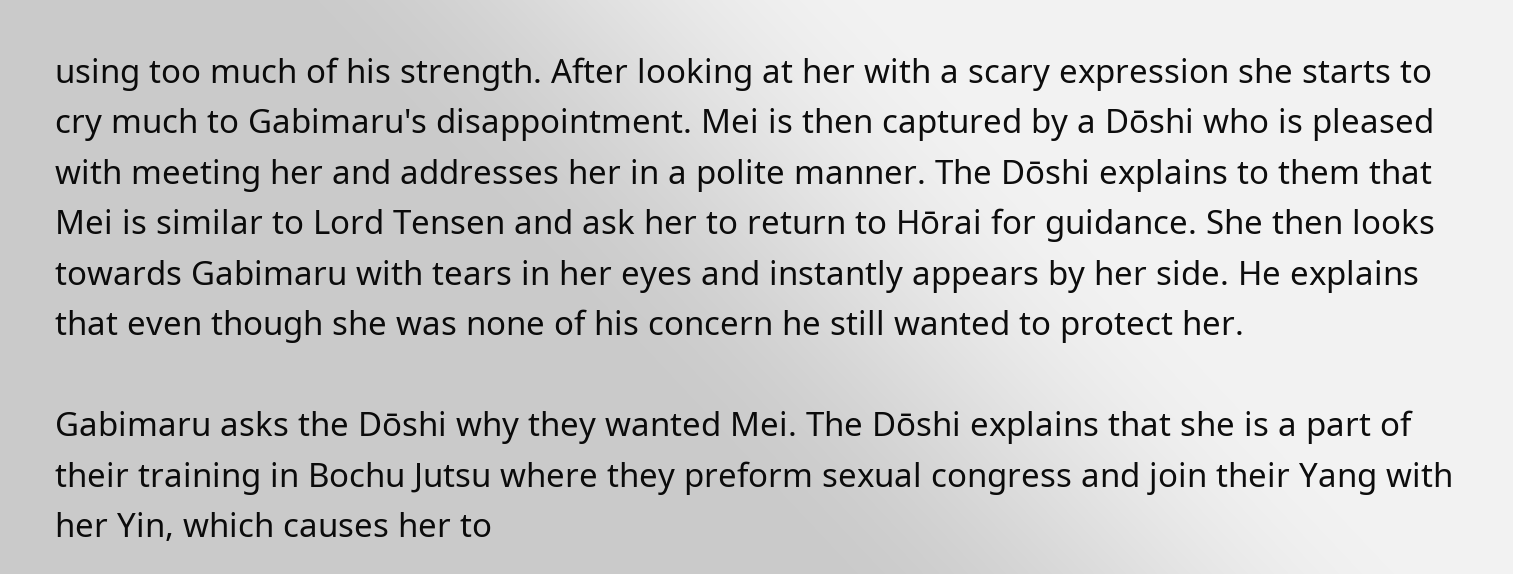using too much of his strength. After looking at her with a scary expression she starts to cry much to Gabimaru's disappointment. Mei is then captured by a Dōshi who is pleased with meeting her and addresses her in a polite manner. The Dōshi explains to them that Mei is similar to Lord Tensen and ask her to return to Hōrai for guidance. She then looks towards Gabimaru with tears in her eyes and instantly appears by her side. He explains that even though she was none of his concern he still wanted to protect her.

Gabimaru asks the Dōshi why they wanted Mei. The Dōshi explains that she is a part of their training in Bochu Jutsu where they preform sexual congress and join their Yang with her Yin, which causes her to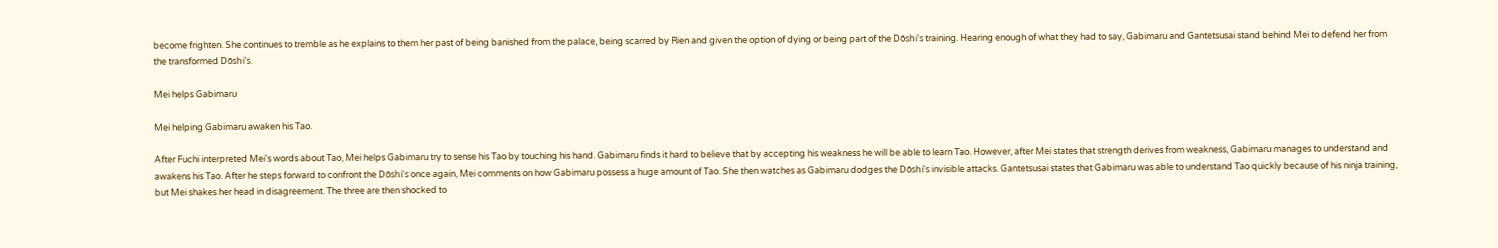become frighten. She continues to tremble as he explains to them her past of being banished from the palace, being scarred by Rien and given the option of dying or being part of the Dōshi's training. Hearing enough of what they had to say, Gabimaru and Gantetsusai stand behind Mei to defend her from the transformed Dōshi's.

Mei helps Gabimaru

Mei helping Gabimaru awaken his Tao.

After Fuchi interpreted Mei's words about Tao, Mei helps Gabimaru try to sense his Tao by touching his hand. Gabimaru finds it hard to believe that by accepting his weakness he will be able to learn Tao. However, after Mei states that strength derives from weakness, Gabimaru manages to understand and awakens his Tao. After he steps forward to confront the Dōshi's once again, Mei comments on how Gabimaru possess a huge amount of Tao. She then watches as Gabimaru dodges the Dōshi's invisible attacks. Gantetsusai states that Gabimaru was able to understand Tao quickly because of his ninja training, but Mei shakes her head in disagreement. The three are then shocked to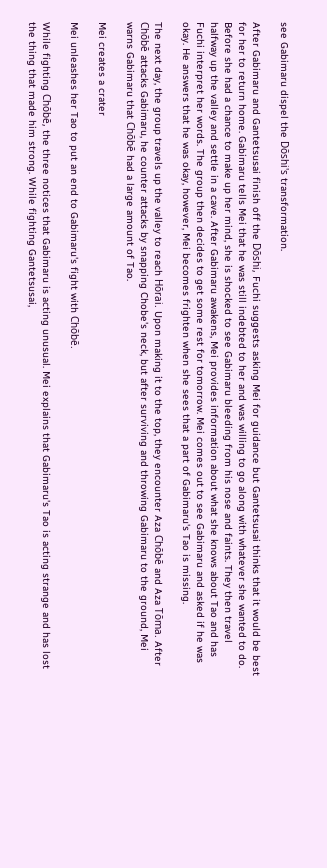see Gabimaru dispel the Dōshi's transformation.

After Gabimaru and Gantetsusai finish off the Dōshi, Fuchi suggests asking Mei for guidance but Gantetsusai thinks that it would be best for her to return home. Gabimaru tells Mei that he was still indebted to her and was willing to go along with whatever she wanted to do. Before she had a chance to make up her mind, she is shocked to see Gabimaru bleeding from his nose and faints. They then travel halfway up the valley and settle in a cave. After Gabimaru awakens, Mei provides information about what she knows about Tao and has Fuchi interpret her words. The group then decides to get some rest for tomorrow. Mei comes out to see Gabimaru and asked if he was okay. He answers that he was okay, however, Mei becomes frighten when she sees that a part of Gabimaru's Tao is missing.

The next day, the group travels up the valley to reach Hōrai. Upon making it to the top, they encounter Aza Chōbē and Aza Tōma. After Chōbē attacks Gabimaru, he counter attacks by snapping Chobe's neck, but after surviving and throwing Gabimaru to the ground, Mei warns Gabimaru that Chōbē had a large amount of Tao.

Mei creates a crater

Mei unleashes her Tao to put an end to Gabimaru's fight with Chōbē.

While fighting Chōbē, the three notices that Gabimaru is acting unusual. Mei explains that Gabimaru's Tao is acting strange and has lost the thing that made him strong. While fighting Gantetsusai,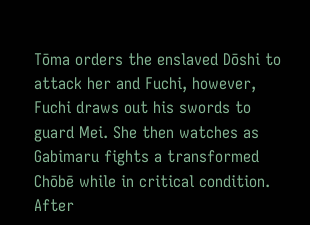Tōma orders the enslaved Dōshi to attack her and Fuchi, however, Fuchi draws out his swords to guard Mei. She then watches as Gabimaru fights a transformed Chōbē while in critical condition. After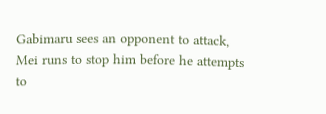Gabimaru sees an opponent to attack, Mei runs to stop him before he attempts to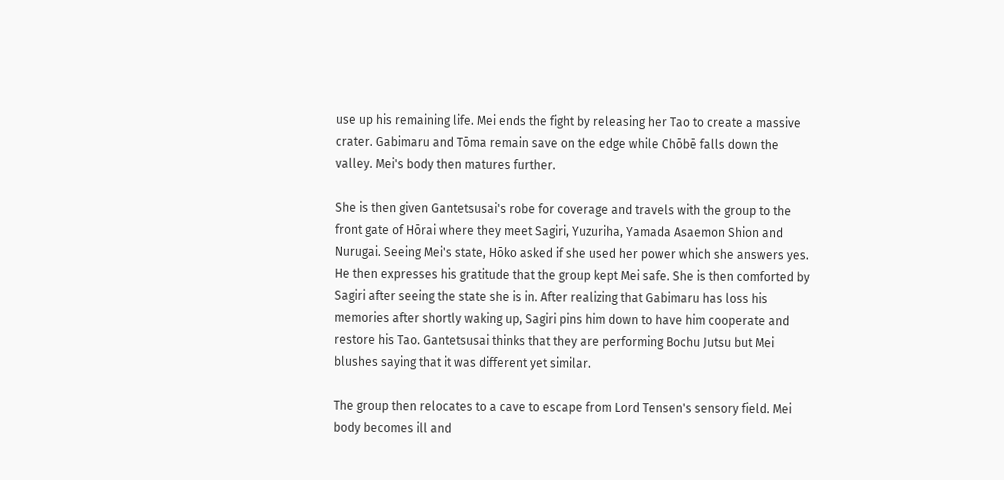use up his remaining life. Mei ends the fight by releasing her Tao to create a massive crater. Gabimaru and Tōma remain save on the edge while Chōbē falls down the valley. Mei's body then matures further.

She is then given Gantetsusai's robe for coverage and travels with the group to the front gate of Hōrai where they meet Sagiri, Yuzuriha, Yamada Asaemon Shion and Nurugai. Seeing Mei's state, Hōko asked if she used her power which she answers yes. He then expresses his gratitude that the group kept Mei safe. She is then comforted by Sagiri after seeing the state she is in. After realizing that Gabimaru has loss his memories after shortly waking up, Sagiri pins him down to have him cooperate and restore his Tao. Gantetsusai thinks that they are performing Bochu Jutsu but Mei blushes saying that it was different yet similar.

The group then relocates to a cave to escape from Lord Tensen's sensory field. Mei body becomes ill and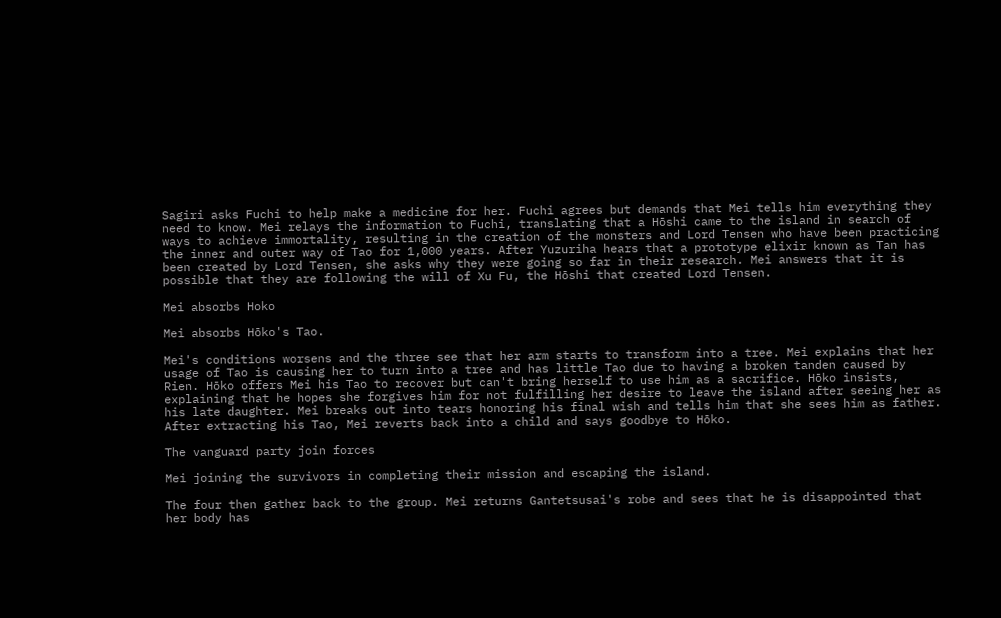Sagiri asks Fuchi to help make a medicine for her. Fuchi agrees but demands that Mei tells him everything they need to know. Mei relays the information to Fuchi, translating that a Hōshi came to the island in search of ways to achieve immortality, resulting in the creation of the monsters and Lord Tensen who have been practicing the inner and outer way of Tao for 1,000 years. After Yuzuriha hears that a prototype elixir known as Tan has been created by Lord Tensen, she asks why they were going so far in their research. Mei answers that it is possible that they are following the will of Xu Fu, the Hōshi that created Lord Tensen.

Mei absorbs Hoko

Mei absorbs Hōko's Tao.

Mei's conditions worsens and the three see that her arm starts to transform into a tree. Mei explains that her usage of Tao is causing her to turn into a tree and has little Tao due to having a broken tanden caused by Rien. Hōko offers Mei his Tao to recover but can't bring herself to use him as a sacrifice. Hōko insists, explaining that he hopes she forgives him for not fulfilling her desire to leave the island after seeing her as his late daughter. Mei breaks out into tears honoring his final wish and tells him that she sees him as father. After extracting his Tao, Mei reverts back into a child and says goodbye to Hōko.

The vanguard party join forces

Mei joining the survivors in completing their mission and escaping the island.

The four then gather back to the group. Mei returns Gantetsusai's robe and sees that he is disappointed that her body has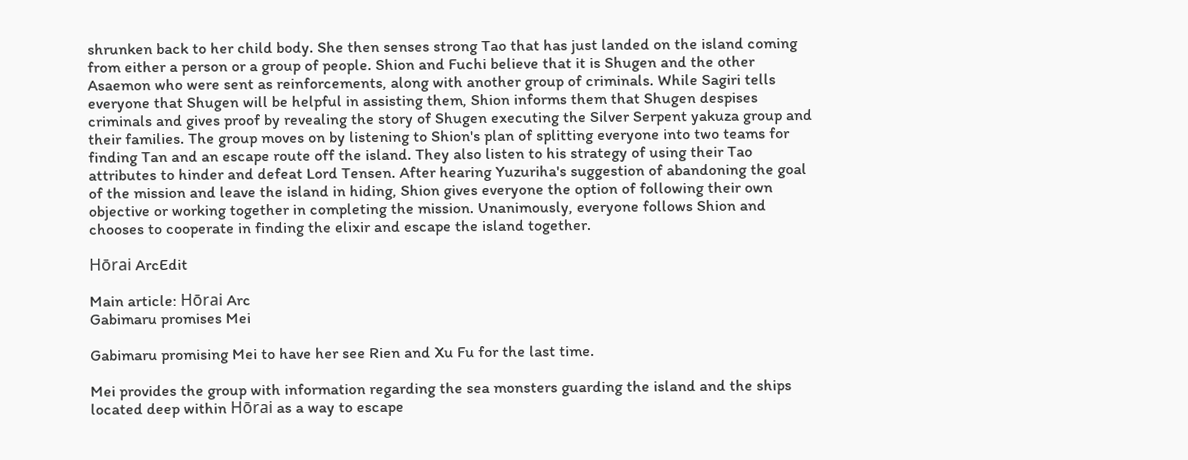shrunken back to her child body. She then senses strong Tao that has just landed on the island coming from either a person or a group of people. Shion and Fuchi believe that it is Shugen and the other Asaemon who were sent as reinforcements, along with another group of criminals. While Sagiri tells everyone that Shugen will be helpful in assisting them, Shion informs them that Shugen despises criminals and gives proof by revealing the story of Shugen executing the Silver Serpent yakuza group and their families. The group moves on by listening to Shion's plan of splitting everyone into two teams for finding Tan and an escape route off the island. They also listen to his strategy of using their Tao attributes to hinder and defeat Lord Tensen. After hearing Yuzuriha's suggestion of abandoning the goal of the mission and leave the island in hiding, Shion gives everyone the option of following their own objective or working together in completing the mission. Unanimously, everyone follows Shion and chooses to cooperate in finding the elixir and escape the island together.

Hōrai ArcEdit

Main article: Hōrai Arc
Gabimaru promises Mei

Gabimaru promising Mei to have her see Rien and Xu Fu for the last time.

Mei provides the group with information regarding the sea monsters guarding the island and the ships located deep within Hōrai as a way to escape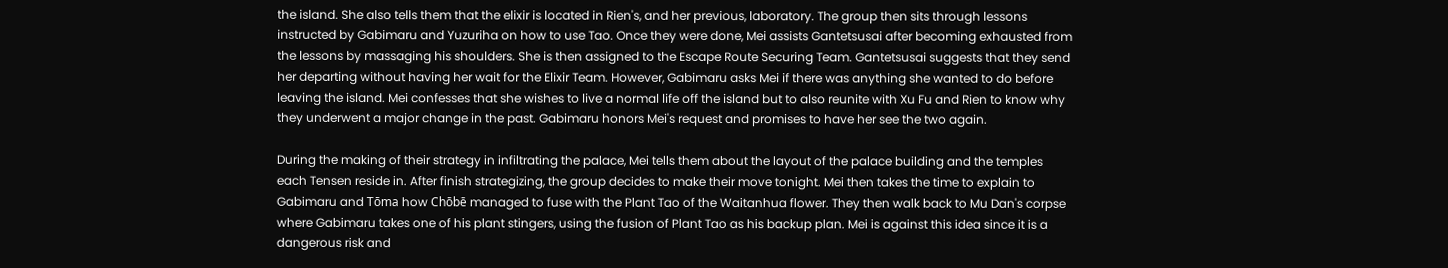the island. She also tells them that the elixir is located in Rien's, and her previous, laboratory. The group then sits through lessons instructed by Gabimaru and Yuzuriha on how to use Tao. Once they were done, Mei assists Gantetsusai after becoming exhausted from the lessons by massaging his shoulders. She is then assigned to the Escape Route Securing Team. Gantetsusai suggests that they send her departing without having her wait for the Elixir Team. However, Gabimaru asks Mei if there was anything she wanted to do before leaving the island. Mei confesses that she wishes to live a normal life off the island but to also reunite with Xu Fu and Rien to know why they underwent a major change in the past. Gabimaru honors Mei's request and promises to have her see the two again.

During the making of their strategy in infiltrating the palace, Mei tells them about the layout of the palace building and the temples each Tensen reside in. After finish strategizing, the group decides to make their move tonight. Mei then takes the time to explain to Gabimaru and Tōma how Chōbē managed to fuse with the Plant Tao of the Waitanhua flower. They then walk back to Mu Dan's corpse where Gabimaru takes one of his plant stingers, using the fusion of Plant Tao as his backup plan. Mei is against this idea since it is a dangerous risk and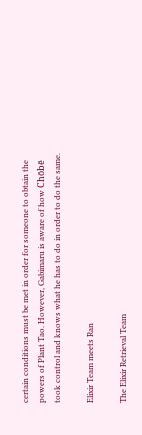certain conditions must be met in order for someone to obtain the powers of Plant Tao. However, Gabimaru is aware of how Chōbē took control and knows what he has to do in order to do the same.

Elixir Team meets Ran

The Elixir Retrieval Team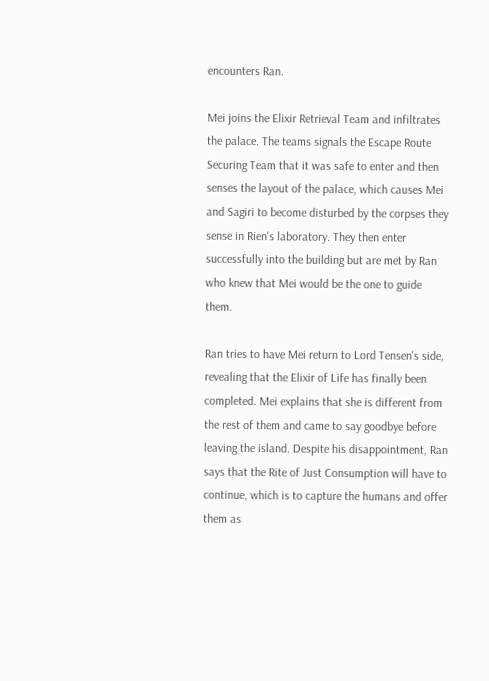encounters Ran.

Mei joins the Elixir Retrieval Team and infiltrates the palace. The teams signals the Escape Route Securing Team that it was safe to enter and then senses the layout of the palace, which causes Mei and Sagiri to become disturbed by the corpses they sense in Rien's laboratory. They then enter successfully into the building but are met by Ran who knew that Mei would be the one to guide them.

Ran tries to have Mei return to Lord Tensen's side, revealing that the Elixir of Life has finally been completed. Mei explains that she is different from the rest of them and came to say goodbye before leaving the island. Despite his disappointment, Ran says that the Rite of Just Consumption will have to continue, which is to capture the humans and offer them as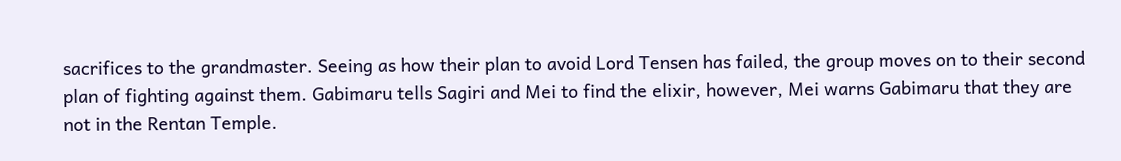sacrifices to the grandmaster. Seeing as how their plan to avoid Lord Tensen has failed, the group moves on to their second plan of fighting against them. Gabimaru tells Sagiri and Mei to find the elixir, however, Mei warns Gabimaru that they are not in the Rentan Temple.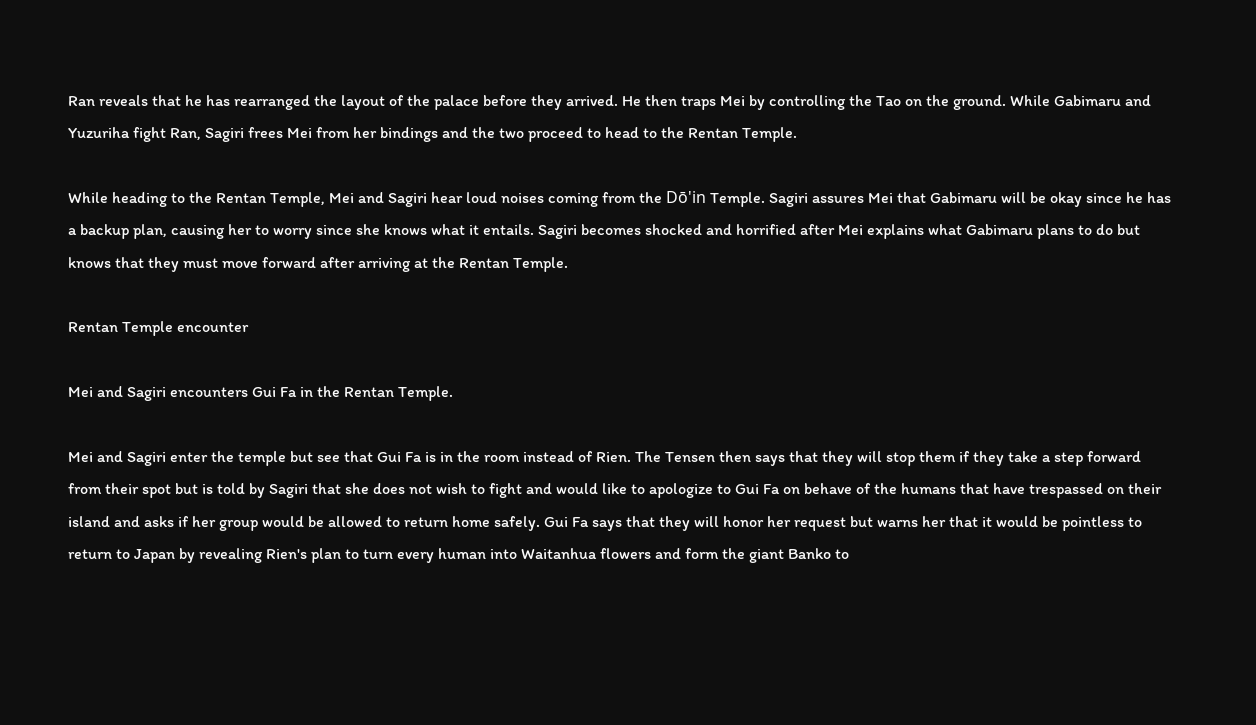Ran reveals that he has rearranged the layout of the palace before they arrived. He then traps Mei by controlling the Tao on the ground. While Gabimaru and Yuzuriha fight Ran, Sagiri frees Mei from her bindings and the two proceed to head to the Rentan Temple.

While heading to the Rentan Temple, Mei and Sagiri hear loud noises coming from the Dō'in Temple. Sagiri assures Mei that Gabimaru will be okay since he has a backup plan, causing her to worry since she knows what it entails. Sagiri becomes shocked and horrified after Mei explains what Gabimaru plans to do but knows that they must move forward after arriving at the Rentan Temple.

Rentan Temple encounter

Mei and Sagiri encounters Gui Fa in the Rentan Temple.

Mei and Sagiri enter the temple but see that Gui Fa is in the room instead of Rien. The Tensen then says that they will stop them if they take a step forward from their spot but is told by Sagiri that she does not wish to fight and would like to apologize to Gui Fa on behave of the humans that have trespassed on their island and asks if her group would be allowed to return home safely. Gui Fa says that they will honor her request but warns her that it would be pointless to return to Japan by revealing Rien's plan to turn every human into Waitanhua flowers and form the giant Banko to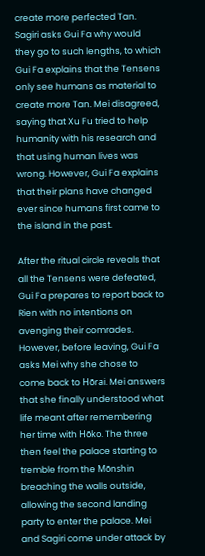create more perfected Tan. Sagiri asks Gui Fa why would they go to such lengths, to which Gui Fa explains that the Tensens only see humans as material to create more Tan. Mei disagreed, saying that Xu Fu tried to help humanity with his research and that using human lives was wrong. However, Gui Fa explains that their plans have changed ever since humans first came to the island in the past.

After the ritual circle reveals that all the Tensens were defeated, Gui Fa prepares to report back to Rien with no intentions on avenging their comrades. However, before leaving, Gui Fa asks Mei why she chose to come back to Hōrai. Mei answers that she finally understood what life meant after remembering her time with Hōko. The three then feel the palace starting to tremble from the Mōnshin breaching the walls outside, allowing the second landing party to enter the palace. Mei and Sagiri come under attack by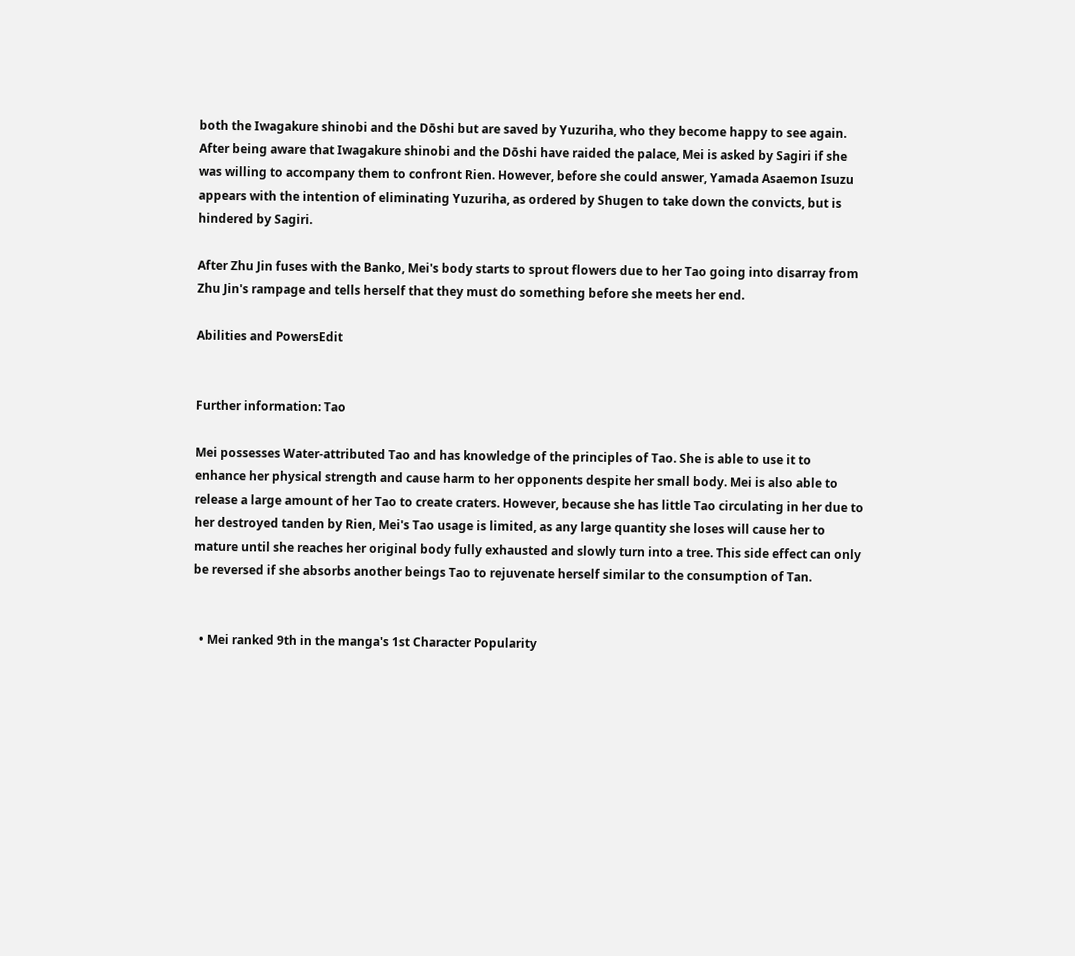both the Iwagakure shinobi and the Dōshi but are saved by Yuzuriha, who they become happy to see again. After being aware that Iwagakure shinobi and the Dōshi have raided the palace, Mei is asked by Sagiri if she was willing to accompany them to confront Rien. However, before she could answer, Yamada Asaemon Isuzu appears with the intention of eliminating Yuzuriha, as ordered by Shugen to take down the convicts, but is hindered by Sagiri.

After Zhu Jin fuses with the Banko, Mei's body starts to sprout flowers due to her Tao going into disarray from Zhu Jin's rampage and tells herself that they must do something before she meets her end.

Abilities and PowersEdit


Further information: Tao

Mei possesses Water-attributed Tao and has knowledge of the principles of Tao. She is able to use it to enhance her physical strength and cause harm to her opponents despite her small body. Mei is also able to release a large amount of her Tao to create craters. However, because she has little Tao circulating in her due to her destroyed tanden by Rien, Mei's Tao usage is limited, as any large quantity she loses will cause her to mature until she reaches her original body fully exhausted and slowly turn into a tree. This side effect can only be reversed if she absorbs another beings Tao to rejuvenate herself similar to the consumption of Tan.


  • Mei ranked 9th in the manga's 1st Character Popularity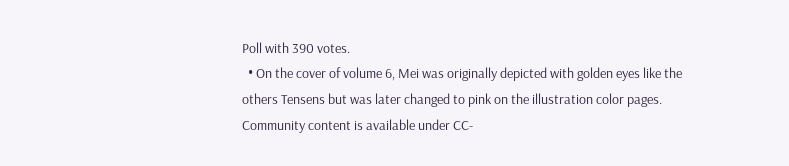Poll with 390 votes.
  • On the cover of volume 6, Mei was originally depicted with golden eyes like the others Tensens but was later changed to pink on the illustration color pages.
Community content is available under CC-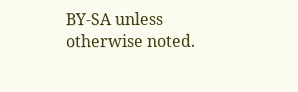BY-SA unless otherwise noted.